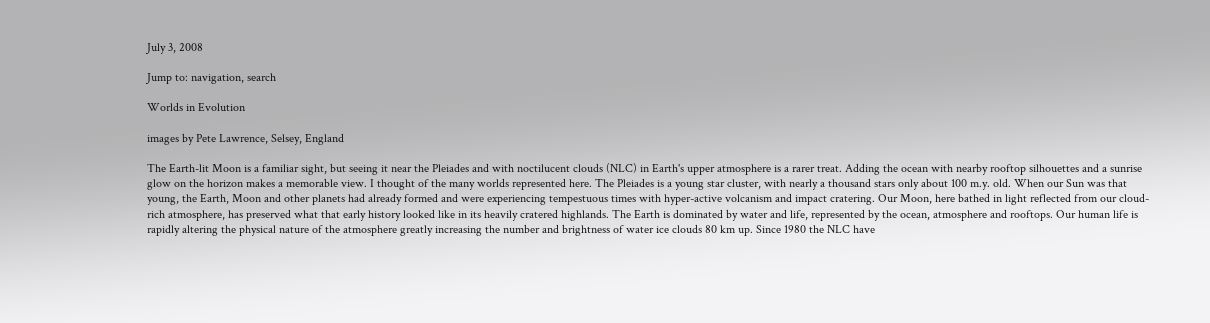July 3, 2008

Jump to: navigation, search

Worlds in Evolution

images by Pete Lawrence, Selsey, England

The Earth-lit Moon is a familiar sight, but seeing it near the Pleiades and with noctilucent clouds (NLC) in Earth's upper atmosphere is a rarer treat. Adding the ocean with nearby rooftop silhouettes and a sunrise glow on the horizon makes a memorable view. I thought of the many worlds represented here. The Pleiades is a young star cluster, with nearly a thousand stars only about 100 m.y. old. When our Sun was that young, the Earth, Moon and other planets had already formed and were experiencing tempestuous times with hyper-active volcanism and impact cratering. Our Moon, here bathed in light reflected from our cloud-rich atmosphere, has preserved what that early history looked like in its heavily cratered highlands. The Earth is dominated by water and life, represented by the ocean, atmosphere and rooftops. Our human life is rapidly altering the physical nature of the atmosphere greatly increasing the number and brightness of water ice clouds 80 km up. Since 1980 the NLC have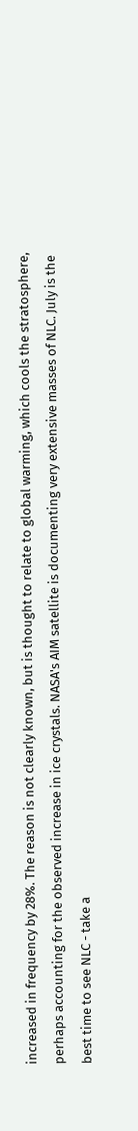increased in frequency by 28%. The reason is not clearly known, but is thought to relate to global warming, which cools the stratosphere, perhaps accounting for the observed increase in ice crystals. NASA's AIM satellite is documenting very extensive masses of NLC. July is the best time to see NLC - take a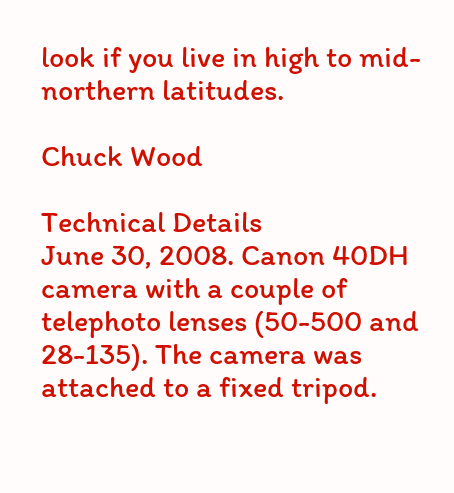look if you live in high to mid-northern latitudes.

Chuck Wood

Technical Details
June 30, 2008. Canon 40DH camera with a couple of telephoto lenses (50-500 and 28-135). The camera was attached to a fixed tripod.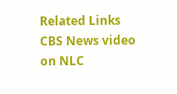Related Links
CBS News video on NLC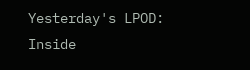Yesterday's LPOD: Inside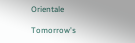Orientale

Tomorrow's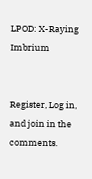LPOD: X-Raying Imbrium


Register, Log in, and join in the comments.